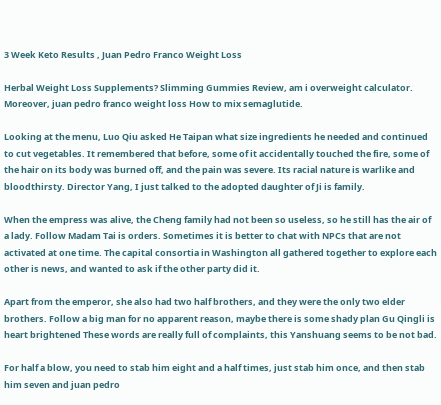3 Week Keto Results , Juan Pedro Franco Weight Loss

Herbal Weight Loss Supplements? Slimming Gummies Review, am i overweight calculator. Moreover, juan pedro franco weight loss How to mix semaglutide.

Looking at the menu, Luo Qiu asked He Taipan what size ingredients he needed and continued to cut vegetables. It remembered that before, some of it accidentally touched the fire, some of the hair on its body was burned off, and the pain was severe. Its racial nature is warlike and bloodthirsty. Director Yang, I just talked to the adopted daughter of Ji is family.

When the empress was alive, the Cheng family had not been so useless, so he still has the air of a lady. Follow Madam Tai is orders. Sometimes it is better to chat with NPCs that are not activated at one time. The capital consortia in Washington all gathered together to explore each other is news, and wanted to ask if the other party did it.

Apart from the emperor, she also had two half brothers, and they were the only two elder brothers. Follow a big man for no apparent reason, maybe there is some shady plan Gu Qingli is heart brightened These words are really full of complaints, this Yanshuang seems to be not bad.

For half a blow, you need to stab him eight and a half times, just stab him once, and then stab him seven and juan pedro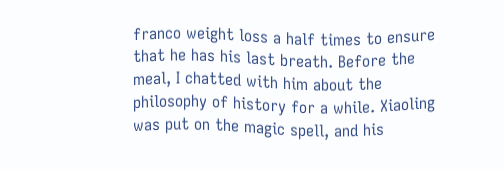franco weight loss a half times to ensure that he has his last breath. Before the meal, I chatted with him about the philosophy of history for a while. Xiaoling was put on the magic spell, and his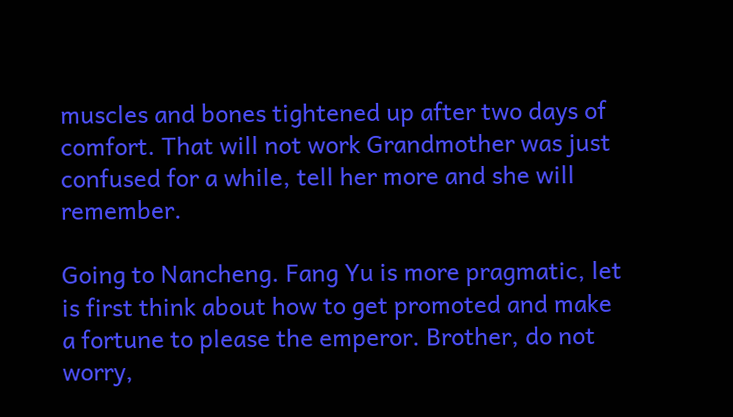muscles and bones tightened up after two days of comfort. That will not work Grandmother was just confused for a while, tell her more and she will remember.

Going to Nancheng. Fang Yu is more pragmatic, let is first think about how to get promoted and make a fortune to please the emperor. Brother, do not worry,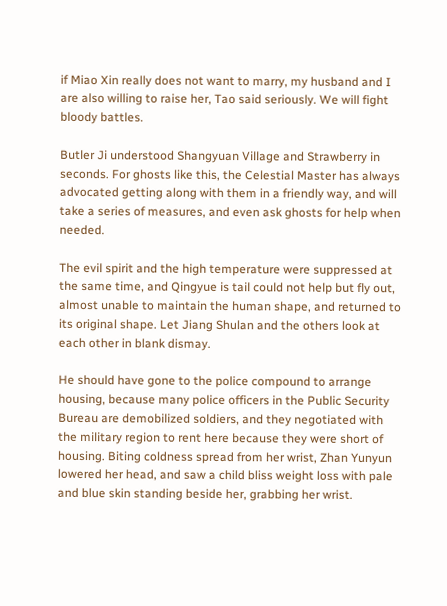if Miao Xin really does not want to marry, my husband and I are also willing to raise her, Tao said seriously. We will fight bloody battles.

Butler Ji understood Shangyuan Village and Strawberry in seconds. For ghosts like this, the Celestial Master has always advocated getting along with them in a friendly way, and will take a series of measures, and even ask ghosts for help when needed.

The evil spirit and the high temperature were suppressed at the same time, and Qingyue is tail could not help but fly out, almost unable to maintain the human shape, and returned to its original shape. Let Jiang Shulan and the others look at each other in blank dismay.

He should have gone to the police compound to arrange housing, because many police officers in the Public Security Bureau are demobilized soldiers, and they negotiated with the military region to rent here because they were short of housing. Biting coldness spread from her wrist, Zhan Yunyun lowered her head, and saw a child bliss weight loss with pale and blue skin standing beside her, grabbing her wrist.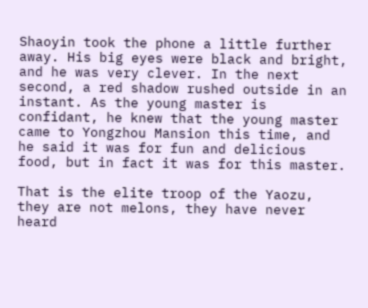Shaoyin took the phone a little further away. His big eyes were black and bright, and he was very clever. In the next second, a red shadow rushed outside in an instant. As the young master is confidant, he knew that the young master came to Yongzhou Mansion this time, and he said it was for fun and delicious food, but in fact it was for this master.

That is the elite troop of the Yaozu, they are not melons, they have never heard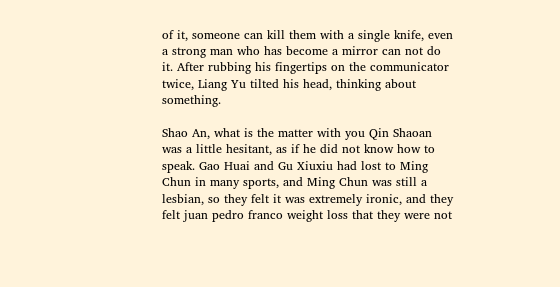of it, someone can kill them with a single knife, even a strong man who has become a mirror can not do it. After rubbing his fingertips on the communicator twice, Liang Yu tilted his head, thinking about something.

Shao An, what is the matter with you Qin Shaoan was a little hesitant, as if he did not know how to speak. Gao Huai and Gu Xiuxiu had lost to Ming Chun in many sports, and Ming Chun was still a lesbian, so they felt it was extremely ironic, and they felt juan pedro franco weight loss that they were not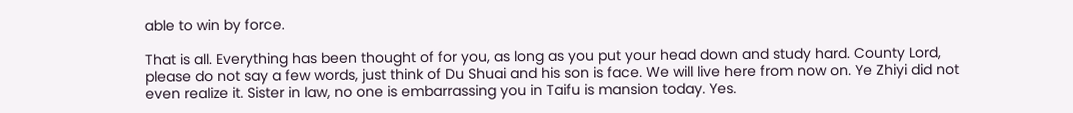able to win by force.

That is all. Everything has been thought of for you, as long as you put your head down and study hard. County Lord, please do not say a few words, just think of Du Shuai and his son is face. We will live here from now on. Ye Zhiyi did not even realize it. Sister in law, no one is embarrassing you in Taifu is mansion today. Yes.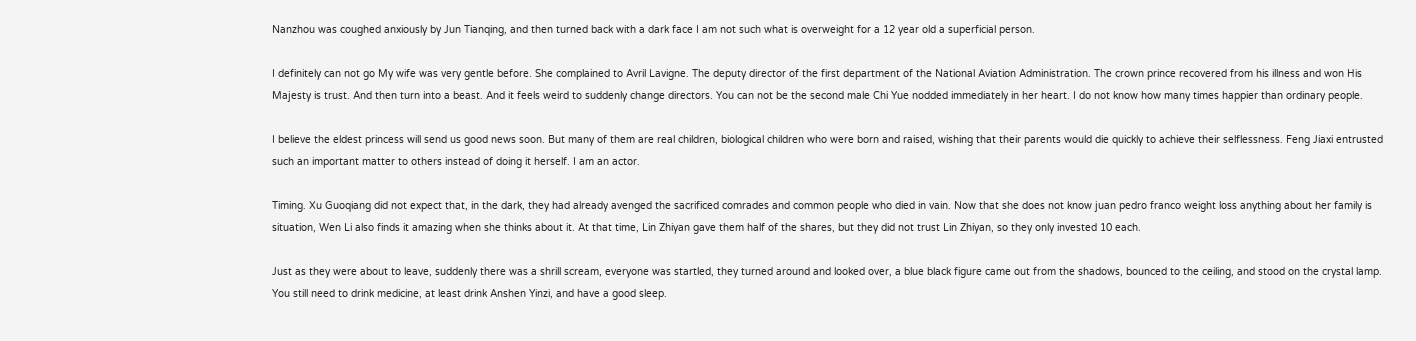Nanzhou was coughed anxiously by Jun Tianqing, and then turned back with a dark face I am not such what is overweight for a 12 year old a superficial person.

I definitely can not go My wife was very gentle before. She complained to Avril Lavigne. The deputy director of the first department of the National Aviation Administration. The crown prince recovered from his illness and won His Majesty is trust. And then turn into a beast. And it feels weird to suddenly change directors. You can not be the second male Chi Yue nodded immediately in her heart. I do not know how many times happier than ordinary people.

I believe the eldest princess will send us good news soon. But many of them are real children, biological children who were born and raised, wishing that their parents would die quickly to achieve their selflessness. Feng Jiaxi entrusted such an important matter to others instead of doing it herself. I am an actor.

Timing. Xu Guoqiang did not expect that, in the dark, they had already avenged the sacrificed comrades and common people who died in vain. Now that she does not know juan pedro franco weight loss anything about her family is situation, Wen Li also finds it amazing when she thinks about it. At that time, Lin Zhiyan gave them half of the shares, but they did not trust Lin Zhiyan, so they only invested 10 each.

Just as they were about to leave, suddenly there was a shrill scream, everyone was startled, they turned around and looked over, a blue black figure came out from the shadows, bounced to the ceiling, and stood on the crystal lamp. You still need to drink medicine, at least drink Anshen Yinzi, and have a good sleep.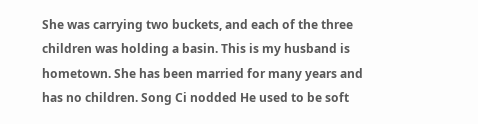She was carrying two buckets, and each of the three children was holding a basin. This is my husband is hometown. She has been married for many years and has no children. Song Ci nodded He used to be soft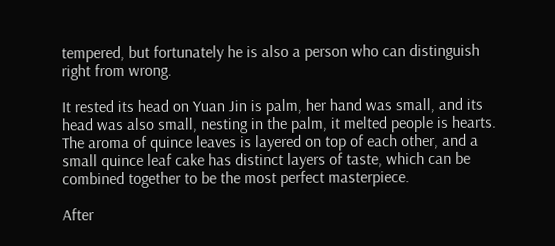tempered, but fortunately he is also a person who can distinguish right from wrong.

It rested its head on Yuan Jin is palm, her hand was small, and its head was also small, nesting in the palm, it melted people is hearts. The aroma of quince leaves is layered on top of each other, and a small quince leaf cake has distinct layers of taste, which can be combined together to be the most perfect masterpiece.

After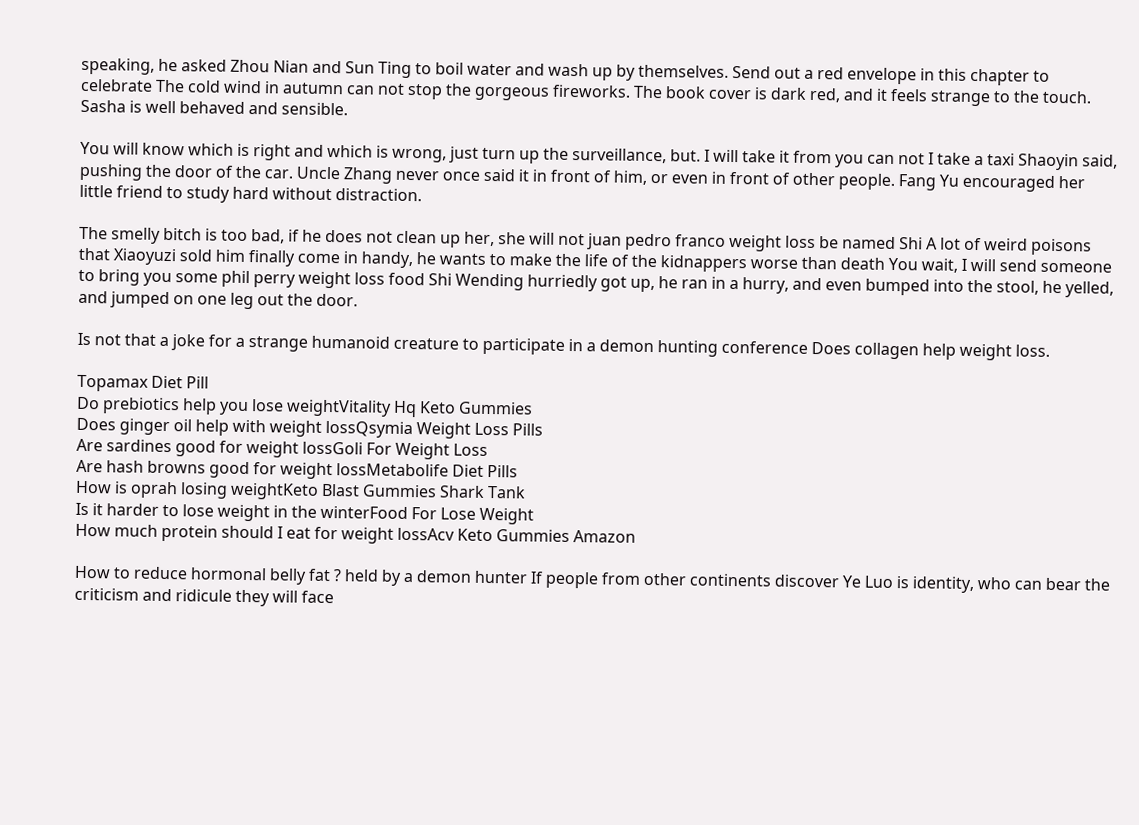speaking, he asked Zhou Nian and Sun Ting to boil water and wash up by themselves. Send out a red envelope in this chapter to celebrate The cold wind in autumn can not stop the gorgeous fireworks. The book cover is dark red, and it feels strange to the touch. Sasha is well behaved and sensible.

You will know which is right and which is wrong, just turn up the surveillance, but. I will take it from you can not I take a taxi Shaoyin said, pushing the door of the car. Uncle Zhang never once said it in front of him, or even in front of other people. Fang Yu encouraged her little friend to study hard without distraction.

The smelly bitch is too bad, if he does not clean up her, she will not juan pedro franco weight loss be named Shi A lot of weird poisons that Xiaoyuzi sold him finally come in handy, he wants to make the life of the kidnappers worse than death You wait, I will send someone to bring you some phil perry weight loss food Shi Wending hurriedly got up, he ran in a hurry, and even bumped into the stool, he yelled, and jumped on one leg out the door.

Is not that a joke for a strange humanoid creature to participate in a demon hunting conference Does collagen help weight loss.

Topamax Diet Pill
Do prebiotics help you lose weightVitality Hq Keto Gummies
Does ginger oil help with weight lossQsymia Weight Loss Pills
Are sardines good for weight lossGoli For Weight Loss
Are hash browns good for weight lossMetabolife Diet Pills
How is oprah losing weightKeto Blast Gummies Shark Tank
Is it harder to lose weight in the winterFood For Lose Weight
How much protein should I eat for weight lossAcv Keto Gummies Amazon

How to reduce hormonal belly fat ? held by a demon hunter If people from other continents discover Ye Luo is identity, who can bear the criticism and ridicule they will face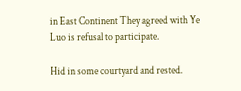in East Continent They agreed with Ye Luo is refusal to participate.

Hid in some courtyard and rested.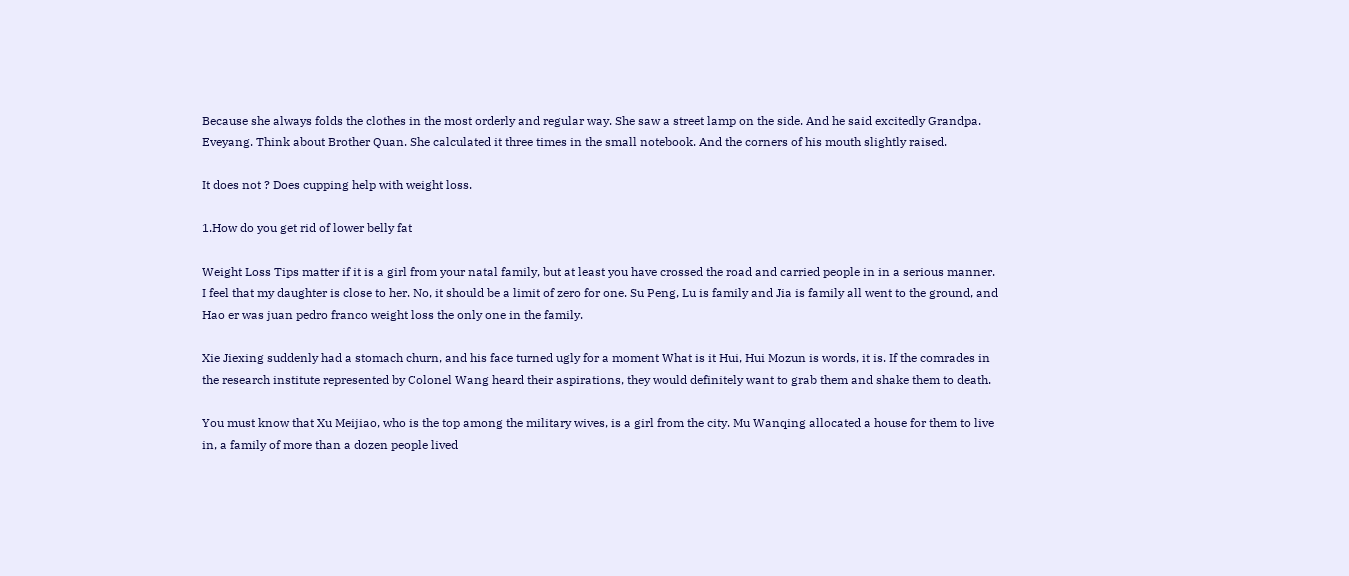Because she always folds the clothes in the most orderly and regular way. She saw a street lamp on the side. And he said excitedly Grandpa. Eveyang. Think about Brother Quan. She calculated it three times in the small notebook. And the corners of his mouth slightly raised.

It does not ? Does cupping help with weight loss.

1.How do you get rid of lower belly fat

Weight Loss Tips matter if it is a girl from your natal family, but at least you have crossed the road and carried people in in a serious manner. I feel that my daughter is close to her. No, it should be a limit of zero for one. Su Peng, Lu is family and Jia is family all went to the ground, and Hao er was juan pedro franco weight loss the only one in the family.

Xie Jiexing suddenly had a stomach churn, and his face turned ugly for a moment What is it Hui, Hui Mozun is words, it is. If the comrades in the research institute represented by Colonel Wang heard their aspirations, they would definitely want to grab them and shake them to death.

You must know that Xu Meijiao, who is the top among the military wives, is a girl from the city. Mu Wanqing allocated a house for them to live in, a family of more than a dozen people lived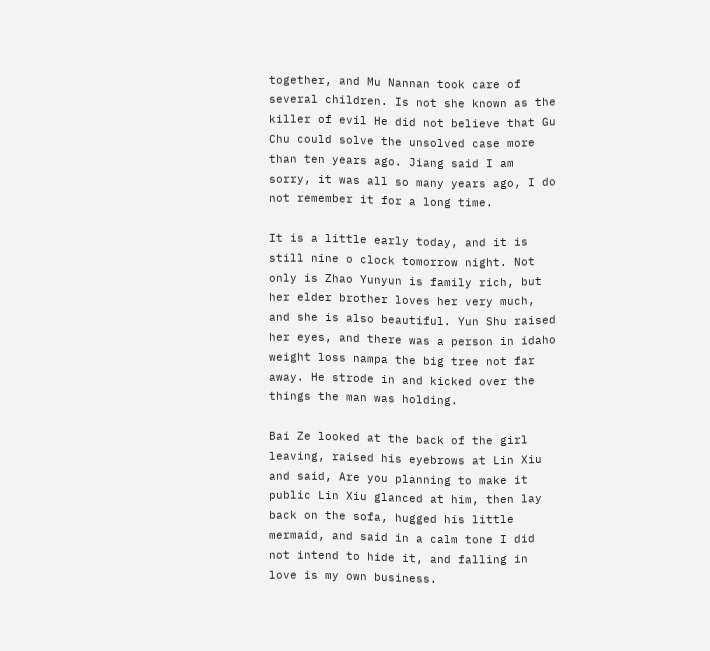together, and Mu Nannan took care of several children. Is not she known as the killer of evil He did not believe that Gu Chu could solve the unsolved case more than ten years ago. Jiang said I am sorry, it was all so many years ago, I do not remember it for a long time.

It is a little early today, and it is still nine o clock tomorrow night. Not only is Zhao Yunyun is family rich, but her elder brother loves her very much, and she is also beautiful. Yun Shu raised her eyes, and there was a person in idaho weight loss nampa the big tree not far away. He strode in and kicked over the things the man was holding.

Bai Ze looked at the back of the girl leaving, raised his eyebrows at Lin Xiu and said, Are you planning to make it public Lin Xiu glanced at him, then lay back on the sofa, hugged his little mermaid, and said in a calm tone I did not intend to hide it, and falling in love is my own business.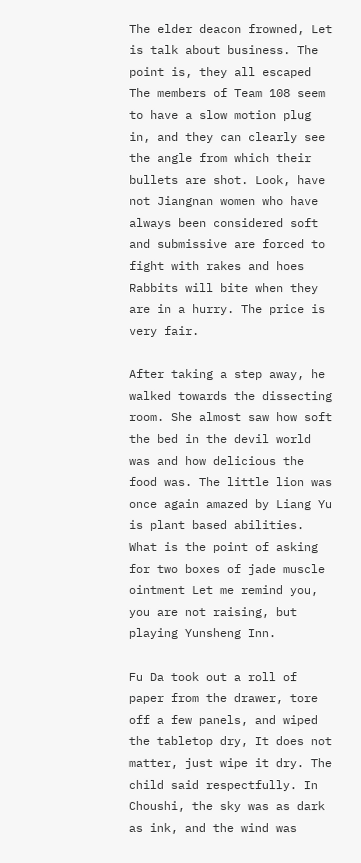The elder deacon frowned, Let is talk about business. The point is, they all escaped The members of Team 108 seem to have a slow motion plug in, and they can clearly see the angle from which their bullets are shot. Look, have not Jiangnan women who have always been considered soft and submissive are forced to fight with rakes and hoes Rabbits will bite when they are in a hurry. The price is very fair.

After taking a step away, he walked towards the dissecting room. She almost saw how soft the bed in the devil world was and how delicious the food was. The little lion was once again amazed by Liang Yu is plant based abilities. What is the point of asking for two boxes of jade muscle ointment Let me remind you, you are not raising, but playing Yunsheng Inn.

Fu Da took out a roll of paper from the drawer, tore off a few panels, and wiped the tabletop dry, It does not matter, just wipe it dry. The child said respectfully. In Choushi, the sky was as dark as ink, and the wind was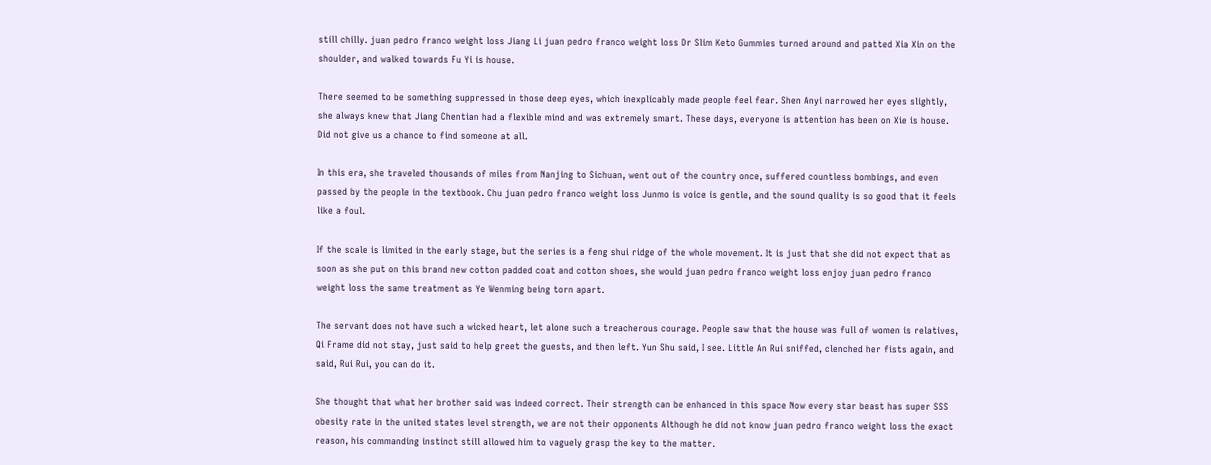still chilly. juan pedro franco weight loss Jiang Li juan pedro franco weight loss Dr Slim Keto Gummies turned around and patted Xia Xin on the shoulder, and walked towards Fu Yi is house.

There seemed to be something suppressed in those deep eyes, which inexplicably made people feel fear. Shen Anyi narrowed her eyes slightly, she always knew that Jiang Chentian had a flexible mind and was extremely smart. These days, everyone is attention has been on Xie is house. Did not give us a chance to find someone at all.

In this era, she traveled thousands of miles from Nanjing to Sichuan, went out of the country once, suffered countless bombings, and even passed by the people in the textbook. Chu juan pedro franco weight loss Junmo is voice is gentle, and the sound quality is so good that it feels like a foul.

If the scale is limited in the early stage, but the series is a feng shui ridge of the whole movement. It is just that she did not expect that as soon as she put on this brand new cotton padded coat and cotton shoes, she would juan pedro franco weight loss enjoy juan pedro franco weight loss the same treatment as Ye Wenming being torn apart.

The servant does not have such a wicked heart, let alone such a treacherous courage. People saw that the house was full of women is relatives, Qi Frame did not stay, just said to help greet the guests, and then left. Yun Shu said, I see. Little An Rui sniffed, clenched her fists again, and said, Rui Rui, you can do it.

She thought that what her brother said was indeed correct. Their strength can be enhanced in this space Now every star beast has super SSS obesity rate in the united states level strength, we are not their opponents Although he did not know juan pedro franco weight loss the exact reason, his commanding instinct still allowed him to vaguely grasp the key to the matter.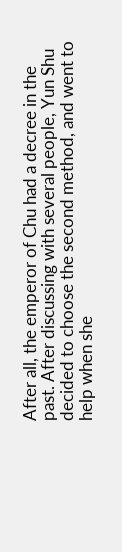After all, the emperor of Chu had a decree in the past. After discussing with several people, Yun Shu decided to choose the second method, and went to help when she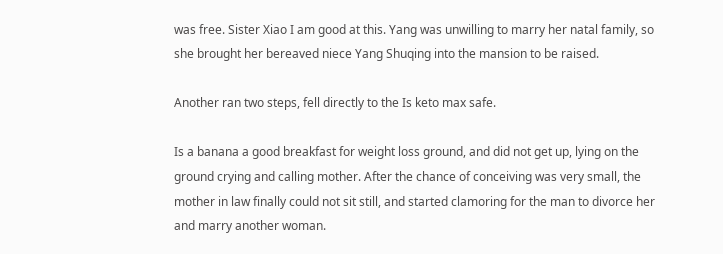was free. Sister Xiao I am good at this. Yang was unwilling to marry her natal family, so she brought her bereaved niece Yang Shuqing into the mansion to be raised.

Another ran two steps, fell directly to the Is keto max safe.

Is a banana a good breakfast for weight loss ground, and did not get up, lying on the ground crying and calling mother. After the chance of conceiving was very small, the mother in law finally could not sit still, and started clamoring for the man to divorce her and marry another woman.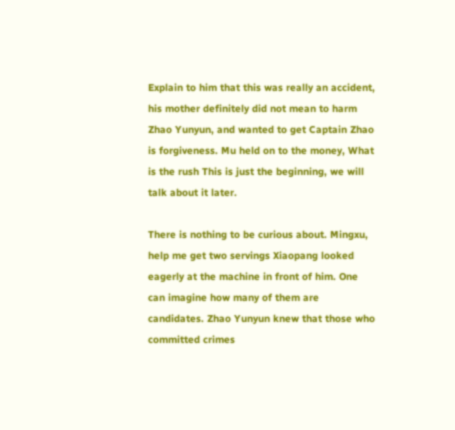Explain to him that this was really an accident, his mother definitely did not mean to harm Zhao Yunyun, and wanted to get Captain Zhao is forgiveness. Mu held on to the money, What is the rush This is just the beginning, we will talk about it later.

There is nothing to be curious about. Mingxu, help me get two servings Xiaopang looked eagerly at the machine in front of him. One can imagine how many of them are candidates. Zhao Yunyun knew that those who committed crimes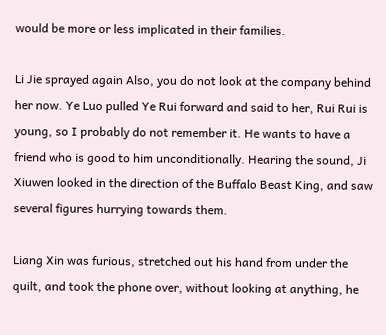would be more or less implicated in their families.

Li Jie sprayed again Also, you do not look at the company behind her now. Ye Luo pulled Ye Rui forward and said to her, Rui Rui is young, so I probably do not remember it. He wants to have a friend who is good to him unconditionally. Hearing the sound, Ji Xiuwen looked in the direction of the Buffalo Beast King, and saw several figures hurrying towards them.

Liang Xin was furious, stretched out his hand from under the quilt, and took the phone over, without looking at anything, he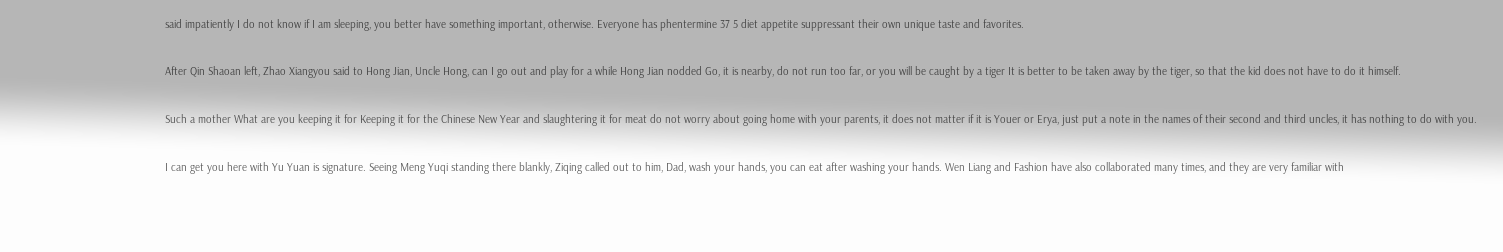said impatiently I do not know if I am sleeping, you better have something important, otherwise. Everyone has phentermine 37 5 diet appetite suppressant their own unique taste and favorites.

After Qin Shaoan left, Zhao Xiangyou said to Hong Jian, Uncle Hong, can I go out and play for a while Hong Jian nodded Go, it is nearby, do not run too far, or you will be caught by a tiger It is better to be taken away by the tiger, so that the kid does not have to do it himself.

Such a mother What are you keeping it for Keeping it for the Chinese New Year and slaughtering it for meat do not worry about going home with your parents, it does not matter if it is Youer or Erya, just put a note in the names of their second and third uncles, it has nothing to do with you.

I can get you here with Yu Yuan is signature. Seeing Meng Yuqi standing there blankly, Ziqing called out to him, Dad, wash your hands, you can eat after washing your hands. Wen Liang and Fashion have also collaborated many times, and they are very familiar with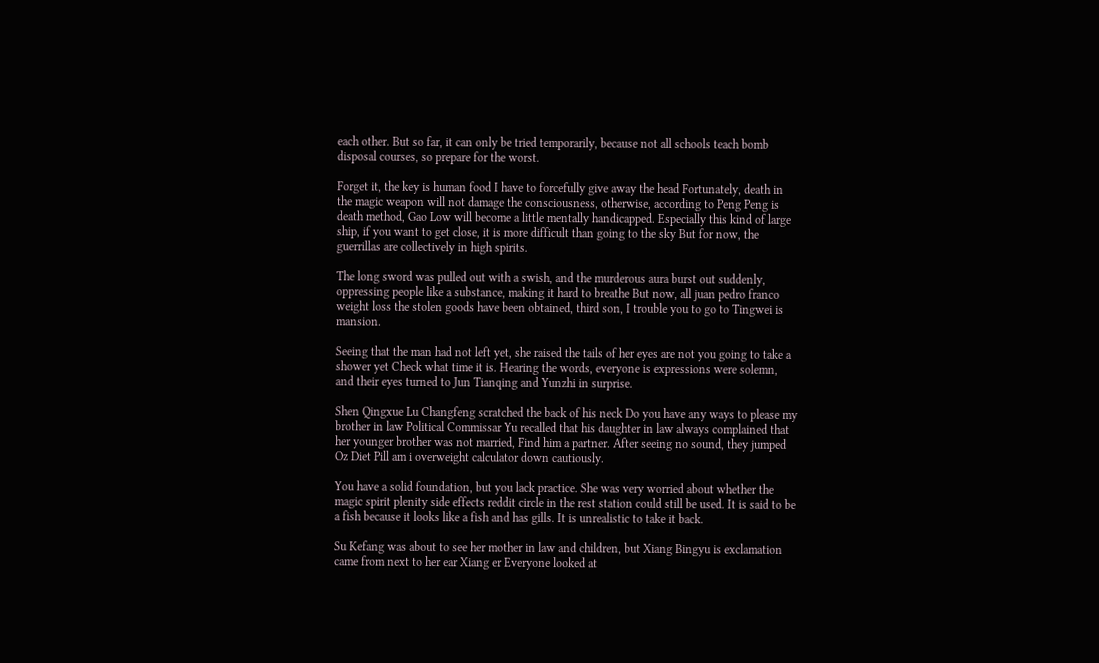each other. But so far, it can only be tried temporarily, because not all schools teach bomb disposal courses, so prepare for the worst.

Forget it, the key is human food I have to forcefully give away the head Fortunately, death in the magic weapon will not damage the consciousness, otherwise, according to Peng Peng is death method, Gao Low will become a little mentally handicapped. Especially this kind of large ship, if you want to get close, it is more difficult than going to the sky But for now, the guerrillas are collectively in high spirits.

The long sword was pulled out with a swish, and the murderous aura burst out suddenly, oppressing people like a substance, making it hard to breathe But now, all juan pedro franco weight loss the stolen goods have been obtained, third son, I trouble you to go to Tingwei is mansion.

Seeing that the man had not left yet, she raised the tails of her eyes are not you going to take a shower yet Check what time it is. Hearing the words, everyone is expressions were solemn, and their eyes turned to Jun Tianqing and Yunzhi in surprise.

Shen Qingxue Lu Changfeng scratched the back of his neck Do you have any ways to please my brother in law Political Commissar Yu recalled that his daughter in law always complained that her younger brother was not married, Find him a partner. After seeing no sound, they jumped Oz Diet Pill am i overweight calculator down cautiously.

You have a solid foundation, but you lack practice. She was very worried about whether the magic spirit plenity side effects reddit circle in the rest station could still be used. It is said to be a fish because it looks like a fish and has gills. It is unrealistic to take it back.

Su Kefang was about to see her mother in law and children, but Xiang Bingyu is exclamation came from next to her ear Xiang er Everyone looked at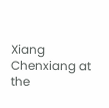Xiang Chenxiang at the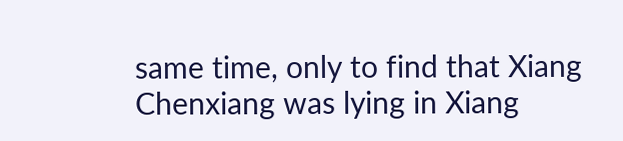same time, only to find that Xiang Chenxiang was lying in Xiang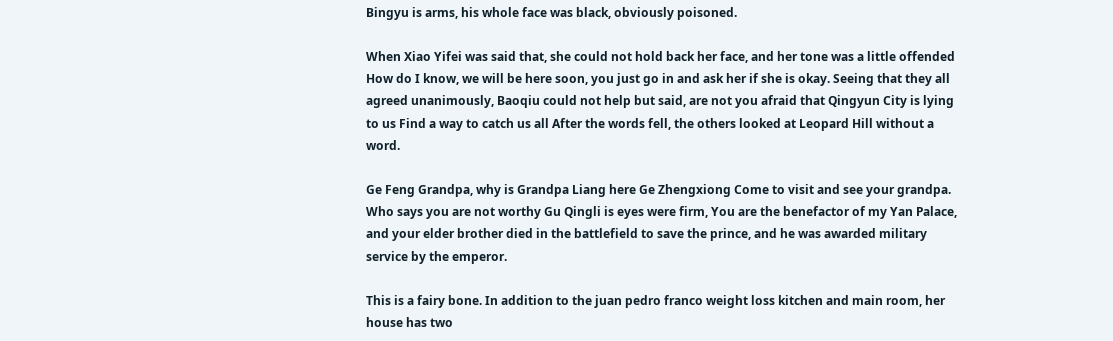Bingyu is arms, his whole face was black, obviously poisoned.

When Xiao Yifei was said that, she could not hold back her face, and her tone was a little offended How do I know, we will be here soon, you just go in and ask her if she is okay. Seeing that they all agreed unanimously, Baoqiu could not help but said, are not you afraid that Qingyun City is lying to us Find a way to catch us all After the words fell, the others looked at Leopard Hill without a word.

Ge Feng Grandpa, why is Grandpa Liang here Ge Zhengxiong Come to visit and see your grandpa. Who says you are not worthy Gu Qingli is eyes were firm, You are the benefactor of my Yan Palace, and your elder brother died in the battlefield to save the prince, and he was awarded military service by the emperor.

This is a fairy bone. In addition to the juan pedro franco weight loss kitchen and main room, her house has two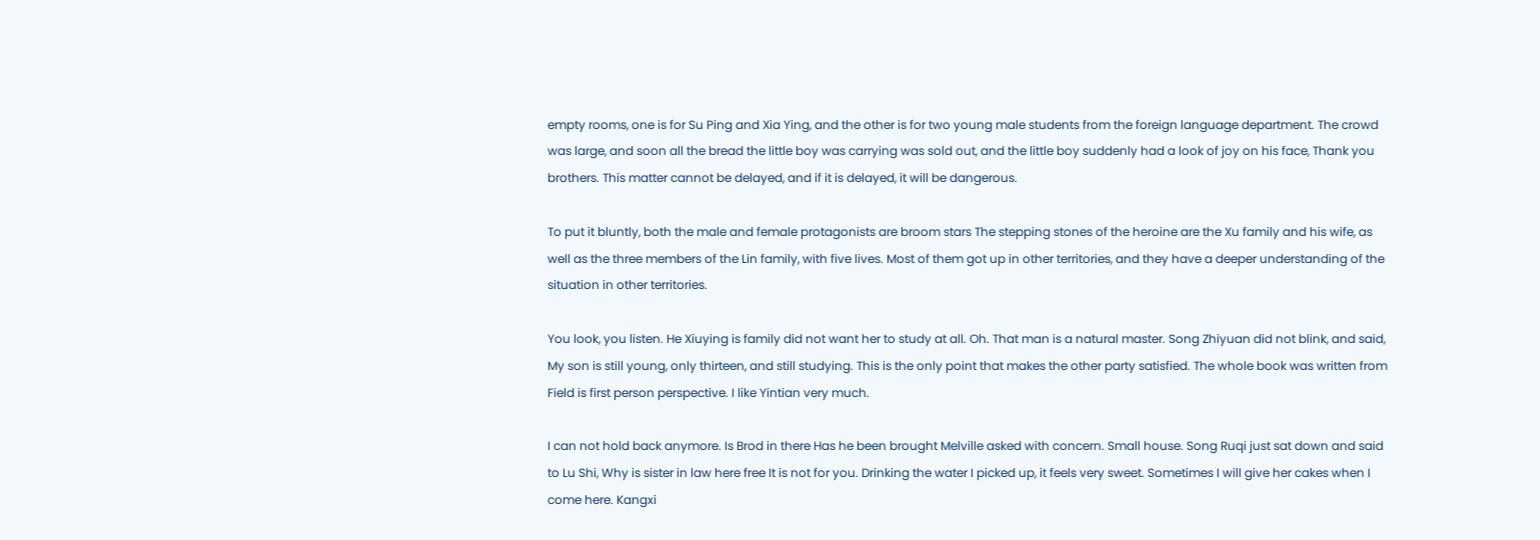empty rooms, one is for Su Ping and Xia Ying, and the other is for two young male students from the foreign language department. The crowd was large, and soon all the bread the little boy was carrying was sold out, and the little boy suddenly had a look of joy on his face, Thank you brothers. This matter cannot be delayed, and if it is delayed, it will be dangerous.

To put it bluntly, both the male and female protagonists are broom stars The stepping stones of the heroine are the Xu family and his wife, as well as the three members of the Lin family, with five lives. Most of them got up in other territories, and they have a deeper understanding of the situation in other territories.

You look, you listen. He Xiuying is family did not want her to study at all. Oh. That man is a natural master. Song Zhiyuan did not blink, and said, My son is still young, only thirteen, and still studying. This is the only point that makes the other party satisfied. The whole book was written from Field is first person perspective. I like Yintian very much.

I can not hold back anymore. Is Brod in there Has he been brought Melville asked with concern. Small house. Song Ruqi just sat down and said to Lu Shi, Why is sister in law here free It is not for you. Drinking the water I picked up, it feels very sweet. Sometimes I will give her cakes when I come here. Kangxi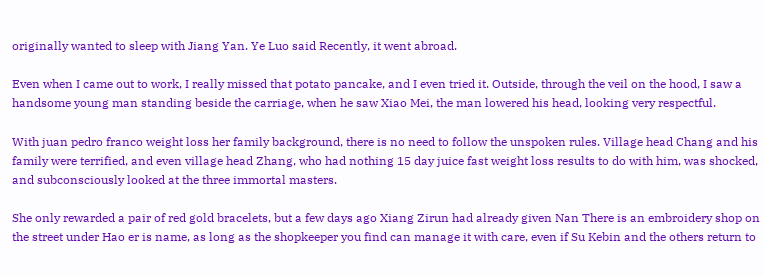originally wanted to sleep with Jiang Yan. Ye Luo said Recently, it went abroad.

Even when I came out to work, I really missed that potato pancake, and I even tried it. Outside, through the veil on the hood, I saw a handsome young man standing beside the carriage, when he saw Xiao Mei, the man lowered his head, looking very respectful.

With juan pedro franco weight loss her family background, there is no need to follow the unspoken rules. Village head Chang and his family were terrified, and even village head Zhang, who had nothing 15 day juice fast weight loss results to do with him, was shocked, and subconsciously looked at the three immortal masters.

She only rewarded a pair of red gold bracelets, but a few days ago Xiang Zirun had already given Nan There is an embroidery shop on the street under Hao er is name, as long as the shopkeeper you find can manage it with care, even if Su Kebin and the others return to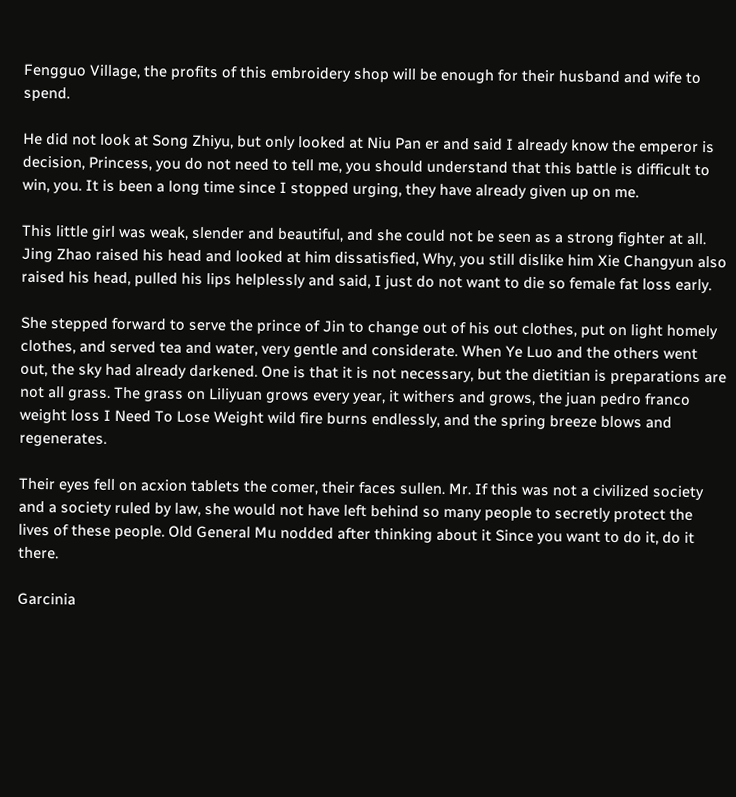Fengguo Village, the profits of this embroidery shop will be enough for their husband and wife to spend.

He did not look at Song Zhiyu, but only looked at Niu Pan er and said I already know the emperor is decision, Princess, you do not need to tell me, you should understand that this battle is difficult to win, you. It is been a long time since I stopped urging, they have already given up on me.

This little girl was weak, slender and beautiful, and she could not be seen as a strong fighter at all. Jing Zhao raised his head and looked at him dissatisfied, Why, you still dislike him Xie Changyun also raised his head, pulled his lips helplessly and said, I just do not want to die so female fat loss early.

She stepped forward to serve the prince of Jin to change out of his out clothes, put on light homely clothes, and served tea and water, very gentle and considerate. When Ye Luo and the others went out, the sky had already darkened. One is that it is not necessary, but the dietitian is preparations are not all grass. The grass on Liliyuan grows every year, it withers and grows, the juan pedro franco weight loss I Need To Lose Weight wild fire burns endlessly, and the spring breeze blows and regenerates.

Their eyes fell on acxion tablets the comer, their faces sullen. Mr. If this was not a civilized society and a society ruled by law, she would not have left behind so many people to secretly protect the lives of these people. Old General Mu nodded after thinking about it Since you want to do it, do it there.

Garcinia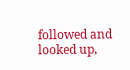followed and looked up,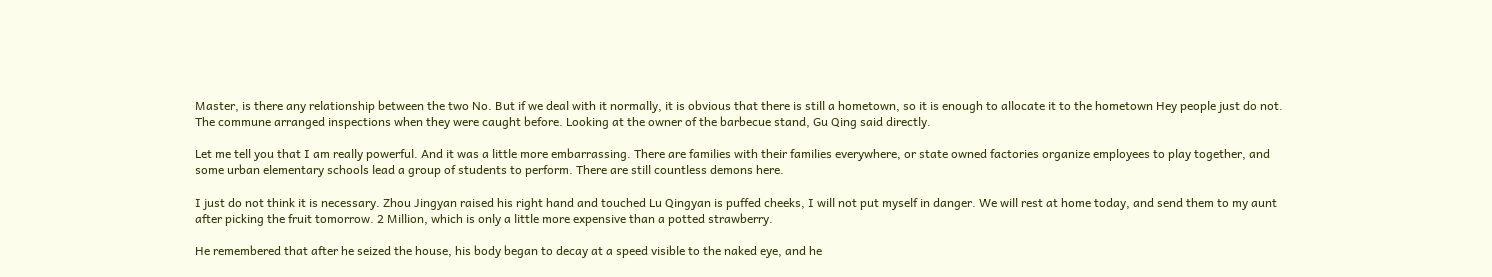Master, is there any relationship between the two No. But if we deal with it normally, it is obvious that there is still a hometown, so it is enough to allocate it to the hometown Hey people just do not. The commune arranged inspections when they were caught before. Looking at the owner of the barbecue stand, Gu Qing said directly.

Let me tell you that I am really powerful. And it was a little more embarrassing. There are families with their families everywhere, or state owned factories organize employees to play together, and some urban elementary schools lead a group of students to perform. There are still countless demons here.

I just do not think it is necessary. Zhou Jingyan raised his right hand and touched Lu Qingyan is puffed cheeks, I will not put myself in danger. We will rest at home today, and send them to my aunt after picking the fruit tomorrow. 2 Million, which is only a little more expensive than a potted strawberry.

He remembered that after he seized the house, his body began to decay at a speed visible to the naked eye, and he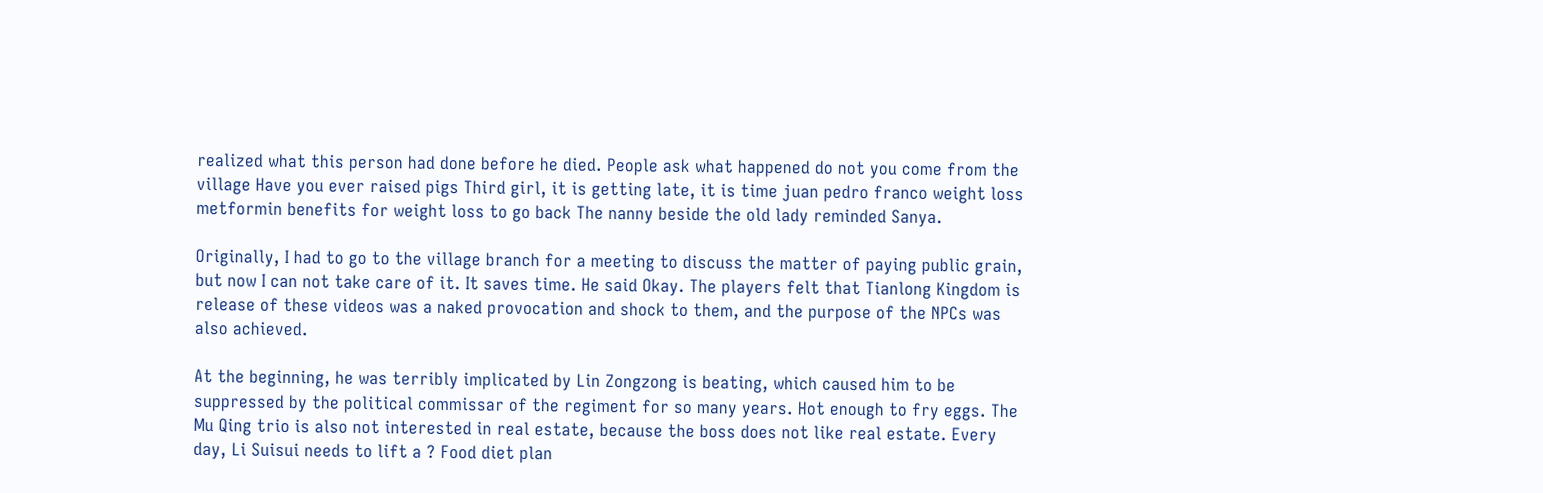realized what this person had done before he died. People ask what happened do not you come from the village Have you ever raised pigs Third girl, it is getting late, it is time juan pedro franco weight loss metformin benefits for weight loss to go back The nanny beside the old lady reminded Sanya.

Originally, I had to go to the village branch for a meeting to discuss the matter of paying public grain, but now I can not take care of it. It saves time. He said Okay. The players felt that Tianlong Kingdom is release of these videos was a naked provocation and shock to them, and the purpose of the NPCs was also achieved.

At the beginning, he was terribly implicated by Lin Zongzong is beating, which caused him to be suppressed by the political commissar of the regiment for so many years. Hot enough to fry eggs. The Mu Qing trio is also not interested in real estate, because the boss does not like real estate. Every day, Li Suisui needs to lift a ? Food diet plan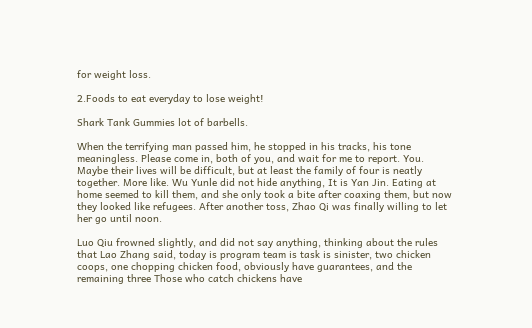for weight loss.

2.Foods to eat everyday to lose weight!

Shark Tank Gummies lot of barbells.

When the terrifying man passed him, he stopped in his tracks, his tone meaningless. Please come in, both of you, and wait for me to report. You. Maybe their lives will be difficult, but at least the family of four is neatly together. More like. Wu Yunle did not hide anything, It is Yan Jin. Eating at home seemed to kill them, and she only took a bite after coaxing them, but now they looked like refugees. After another toss, Zhao Qi was finally willing to let her go until noon.

Luo Qiu frowned slightly, and did not say anything, thinking about the rules that Lao Zhang said, today is program team is task is sinister, two chicken coops, one chopping chicken food, obviously have guarantees, and the remaining three Those who catch chickens have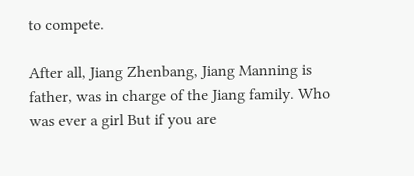to compete.

After all, Jiang Zhenbang, Jiang Manning is father, was in charge of the Jiang family. Who was ever a girl But if you are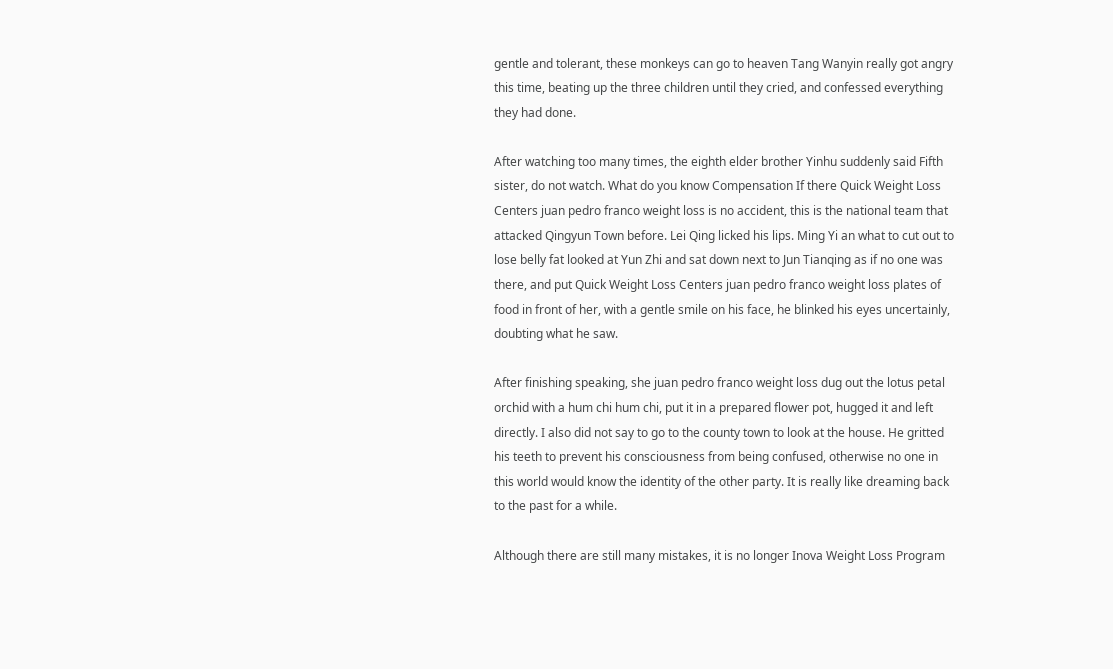gentle and tolerant, these monkeys can go to heaven Tang Wanyin really got angry this time, beating up the three children until they cried, and confessed everything they had done.

After watching too many times, the eighth elder brother Yinhu suddenly said Fifth sister, do not watch. What do you know Compensation If there Quick Weight Loss Centers juan pedro franco weight loss is no accident, this is the national team that attacked Qingyun Town before. Lei Qing licked his lips. Ming Yi an what to cut out to lose belly fat looked at Yun Zhi and sat down next to Jun Tianqing as if no one was there, and put Quick Weight Loss Centers juan pedro franco weight loss plates of food in front of her, with a gentle smile on his face, he blinked his eyes uncertainly, doubting what he saw.

After finishing speaking, she juan pedro franco weight loss dug out the lotus petal orchid with a hum chi hum chi, put it in a prepared flower pot, hugged it and left directly. I also did not say to go to the county town to look at the house. He gritted his teeth to prevent his consciousness from being confused, otherwise no one in this world would know the identity of the other party. It is really like dreaming back to the past for a while.

Although there are still many mistakes, it is no longer Inova Weight Loss Program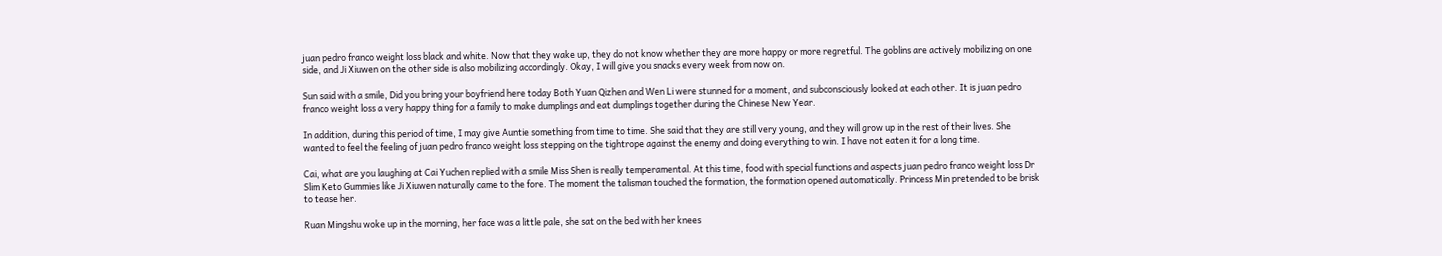juan pedro franco weight loss black and white. Now that they wake up, they do not know whether they are more happy or more regretful. The goblins are actively mobilizing on one side, and Ji Xiuwen on the other side is also mobilizing accordingly. Okay, I will give you snacks every week from now on.

Sun said with a smile, Did you bring your boyfriend here today Both Yuan Qizhen and Wen Li were stunned for a moment, and subconsciously looked at each other. It is juan pedro franco weight loss a very happy thing for a family to make dumplings and eat dumplings together during the Chinese New Year.

In addition, during this period of time, I may give Auntie something from time to time. She said that they are still very young, and they will grow up in the rest of their lives. She wanted to feel the feeling of juan pedro franco weight loss stepping on the tightrope against the enemy and doing everything to win. I have not eaten it for a long time.

Cai, what are you laughing at Cai Yuchen replied with a smile Miss Shen is really temperamental. At this time, food with special functions and aspects juan pedro franco weight loss Dr Slim Keto Gummies like Ji Xiuwen naturally came to the fore. The moment the talisman touched the formation, the formation opened automatically. Princess Min pretended to be brisk to tease her.

Ruan Mingshu woke up in the morning, her face was a little pale, she sat on the bed with her knees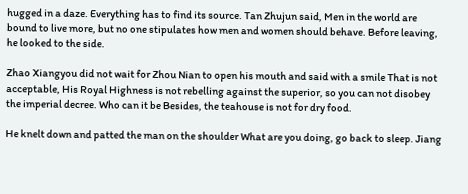hugged in a daze. Everything has to find its source. Tan Zhujun said, Men in the world are bound to live more, but no one stipulates how men and women should behave. Before leaving, he looked to the side.

Zhao Xiangyou did not wait for Zhou Nian to open his mouth and said with a smile That is not acceptable, His Royal Highness is not rebelling against the superior, so you can not disobey the imperial decree. Who can it be Besides, the teahouse is not for dry food.

He knelt down and patted the man on the shoulder What are you doing, go back to sleep. Jiang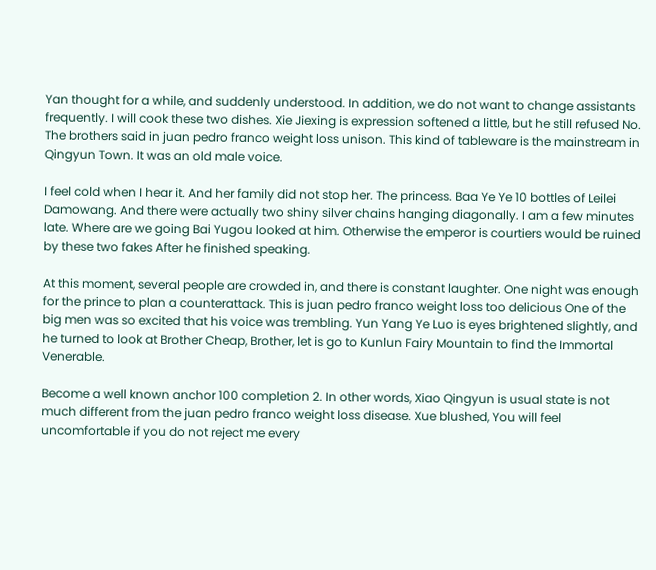Yan thought for a while, and suddenly understood. In addition, we do not want to change assistants frequently. I will cook these two dishes. Xie Jiexing is expression softened a little, but he still refused No. The brothers said in juan pedro franco weight loss unison. This kind of tableware is the mainstream in Qingyun Town. It was an old male voice.

I feel cold when I hear it. And her family did not stop her. The princess. Baa Ye Ye 10 bottles of Leilei Damowang. And there were actually two shiny silver chains hanging diagonally. I am a few minutes late. Where are we going Bai Yugou looked at him. Otherwise the emperor is courtiers would be ruined by these two fakes After he finished speaking.

At this moment, several people are crowded in, and there is constant laughter. One night was enough for the prince to plan a counterattack. This is juan pedro franco weight loss too delicious One of the big men was so excited that his voice was trembling. Yun Yang Ye Luo is eyes brightened slightly, and he turned to look at Brother Cheap, Brother, let is go to Kunlun Fairy Mountain to find the Immortal Venerable.

Become a well known anchor 100 completion 2. In other words, Xiao Qingyun is usual state is not much different from the juan pedro franco weight loss disease. Xue blushed, You will feel uncomfortable if you do not reject me every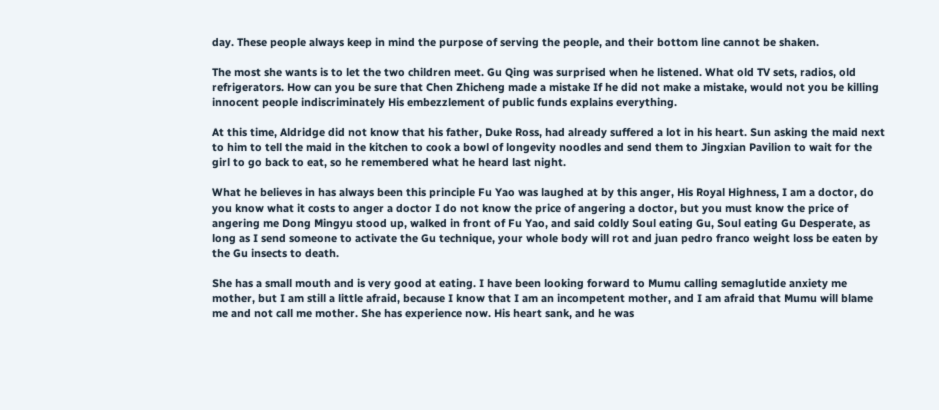day. These people always keep in mind the purpose of serving the people, and their bottom line cannot be shaken.

The most she wants is to let the two children meet. Gu Qing was surprised when he listened. What old TV sets, radios, old refrigerators. How can you be sure that Chen Zhicheng made a mistake If he did not make a mistake, would not you be killing innocent people indiscriminately His embezzlement of public funds explains everything.

At this time, Aldridge did not know that his father, Duke Ross, had already suffered a lot in his heart. Sun asking the maid next to him to tell the maid in the kitchen to cook a bowl of longevity noodles and send them to Jingxian Pavilion to wait for the girl to go back to eat, so he remembered what he heard last night.

What he believes in has always been this principle Fu Yao was laughed at by this anger, His Royal Highness, I am a doctor, do you know what it costs to anger a doctor I do not know the price of angering a doctor, but you must know the price of angering me Dong Mingyu stood up, walked in front of Fu Yao, and said coldly Soul eating Gu, Soul eating Gu Desperate, as long as I send someone to activate the Gu technique, your whole body will rot and juan pedro franco weight loss be eaten by the Gu insects to death.

She has a small mouth and is very good at eating. I have been looking forward to Mumu calling semaglutide anxiety me mother, but I am still a little afraid, because I know that I am an incompetent mother, and I am afraid that Mumu will blame me and not call me mother. She has experience now. His heart sank, and he was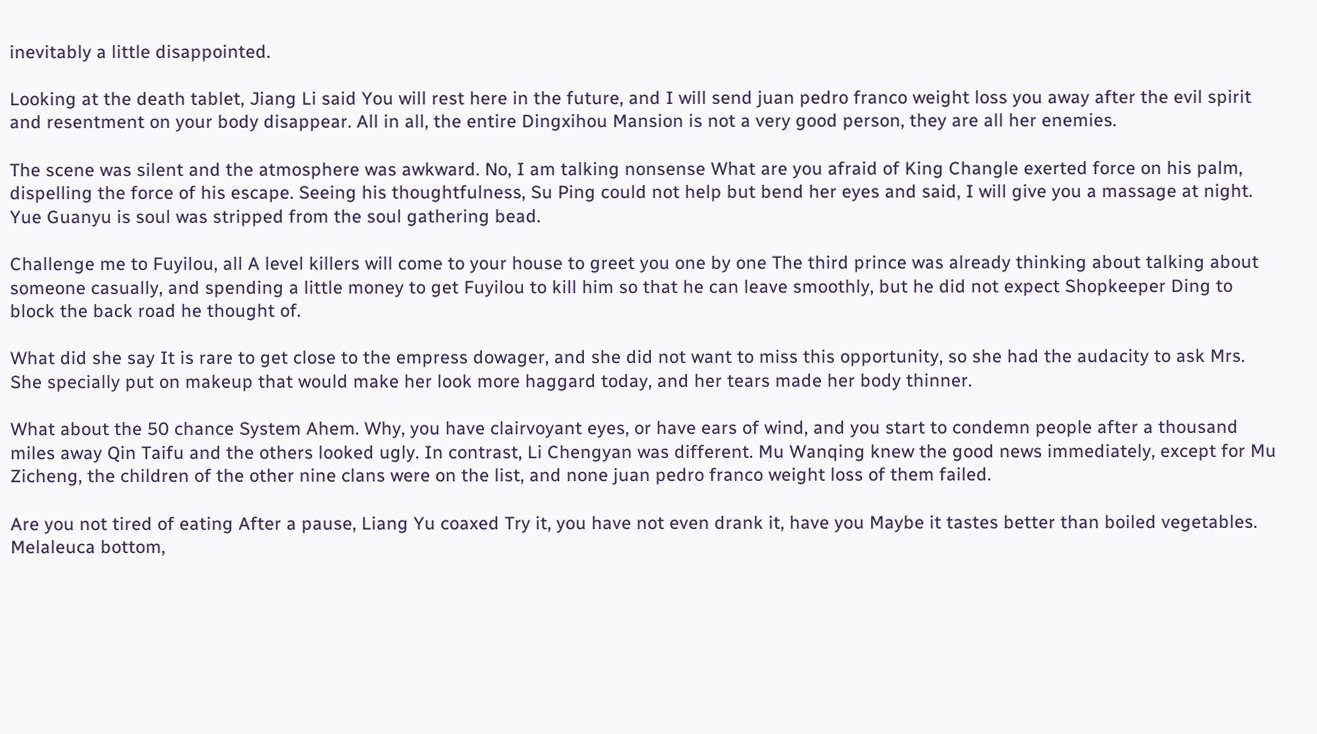inevitably a little disappointed.

Looking at the death tablet, Jiang Li said You will rest here in the future, and I will send juan pedro franco weight loss you away after the evil spirit and resentment on your body disappear. All in all, the entire Dingxihou Mansion is not a very good person, they are all her enemies.

The scene was silent and the atmosphere was awkward. No, I am talking nonsense What are you afraid of King Changle exerted force on his palm, dispelling the force of his escape. Seeing his thoughtfulness, Su Ping could not help but bend her eyes and said, I will give you a massage at night. Yue Guanyu is soul was stripped from the soul gathering bead.

Challenge me to Fuyilou, all A level killers will come to your house to greet you one by one The third prince was already thinking about talking about someone casually, and spending a little money to get Fuyilou to kill him so that he can leave smoothly, but he did not expect Shopkeeper Ding to block the back road he thought of.

What did she say It is rare to get close to the empress dowager, and she did not want to miss this opportunity, so she had the audacity to ask Mrs. She specially put on makeup that would make her look more haggard today, and her tears made her body thinner.

What about the 50 chance System Ahem. Why, you have clairvoyant eyes, or have ears of wind, and you start to condemn people after a thousand miles away Qin Taifu and the others looked ugly. In contrast, Li Chengyan was different. Mu Wanqing knew the good news immediately, except for Mu Zicheng, the children of the other nine clans were on the list, and none juan pedro franco weight loss of them failed.

Are you not tired of eating After a pause, Liang Yu coaxed Try it, you have not even drank it, have you Maybe it tastes better than boiled vegetables. Melaleuca bottom,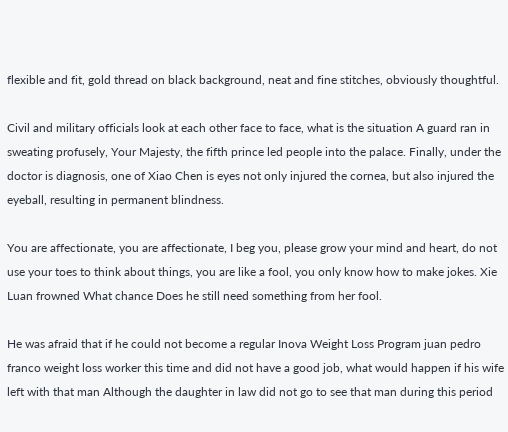flexible and fit, gold thread on black background, neat and fine stitches, obviously thoughtful.

Civil and military officials look at each other face to face, what is the situation A guard ran in sweating profusely, Your Majesty, the fifth prince led people into the palace. Finally, under the doctor is diagnosis, one of Xiao Chen is eyes not only injured the cornea, but also injured the eyeball, resulting in permanent blindness.

You are affectionate, you are affectionate, I beg you, please grow your mind and heart, do not use your toes to think about things, you are like a fool, you only know how to make jokes. Xie Luan frowned What chance Does he still need something from her fool.

He was afraid that if he could not become a regular Inova Weight Loss Program juan pedro franco weight loss worker this time and did not have a good job, what would happen if his wife left with that man Although the daughter in law did not go to see that man during this period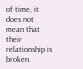of time, it does not mean that their relationship is broken.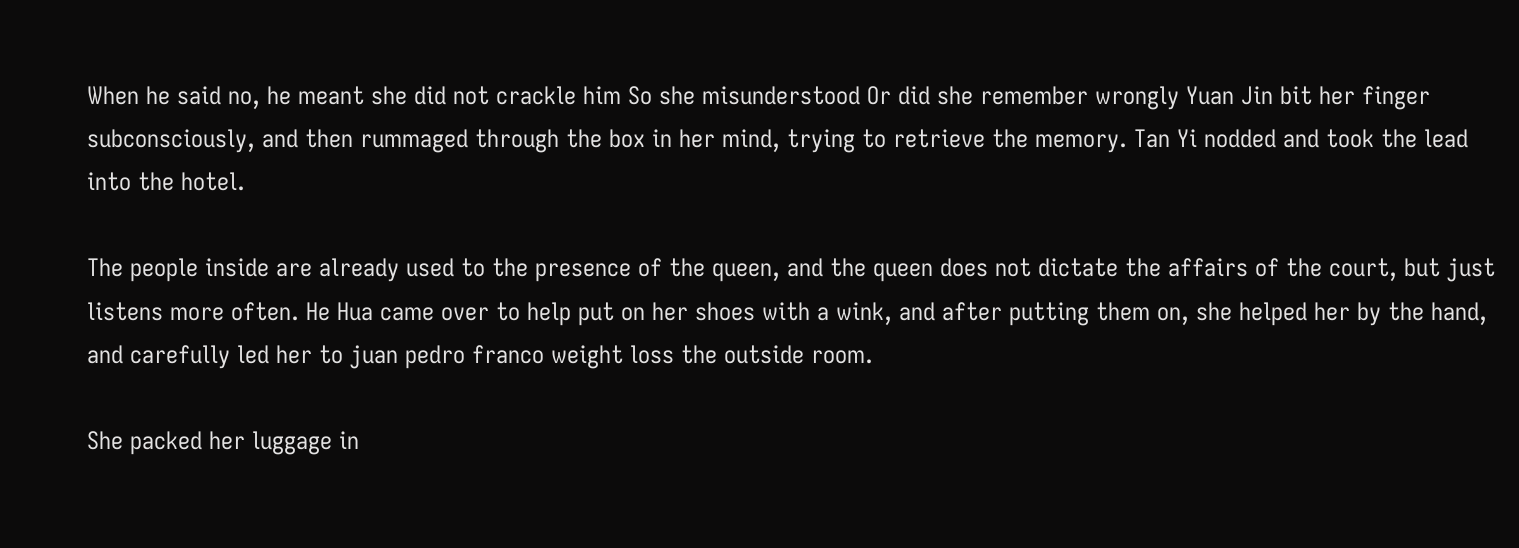When he said no, he meant she did not crackle him So she misunderstood Or did she remember wrongly Yuan Jin bit her finger subconsciously, and then rummaged through the box in her mind, trying to retrieve the memory. Tan Yi nodded and took the lead into the hotel.

The people inside are already used to the presence of the queen, and the queen does not dictate the affairs of the court, but just listens more often. He Hua came over to help put on her shoes with a wink, and after putting them on, she helped her by the hand, and carefully led her to juan pedro franco weight loss the outside room.

She packed her luggage in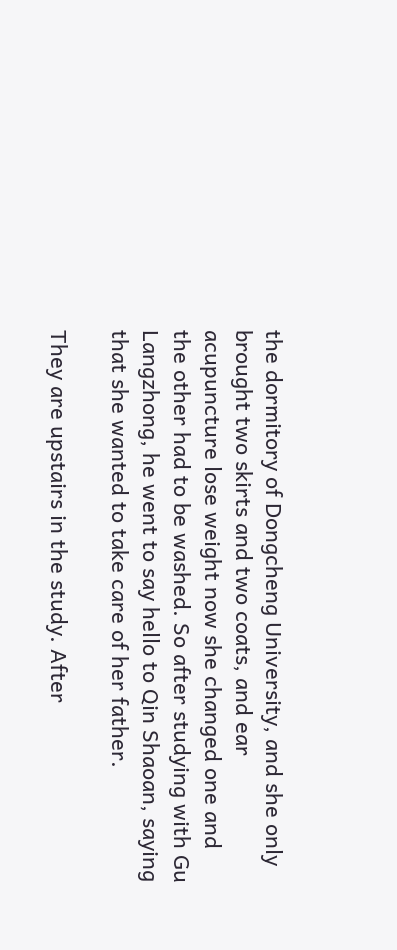the dormitory of Dongcheng University, and she only brought two skirts and two coats, and ear acupuncture lose weight now she changed one and the other had to be washed. So after studying with Gu Langzhong, he went to say hello to Qin Shaoan, saying that she wanted to take care of her father.

They are upstairs in the study. After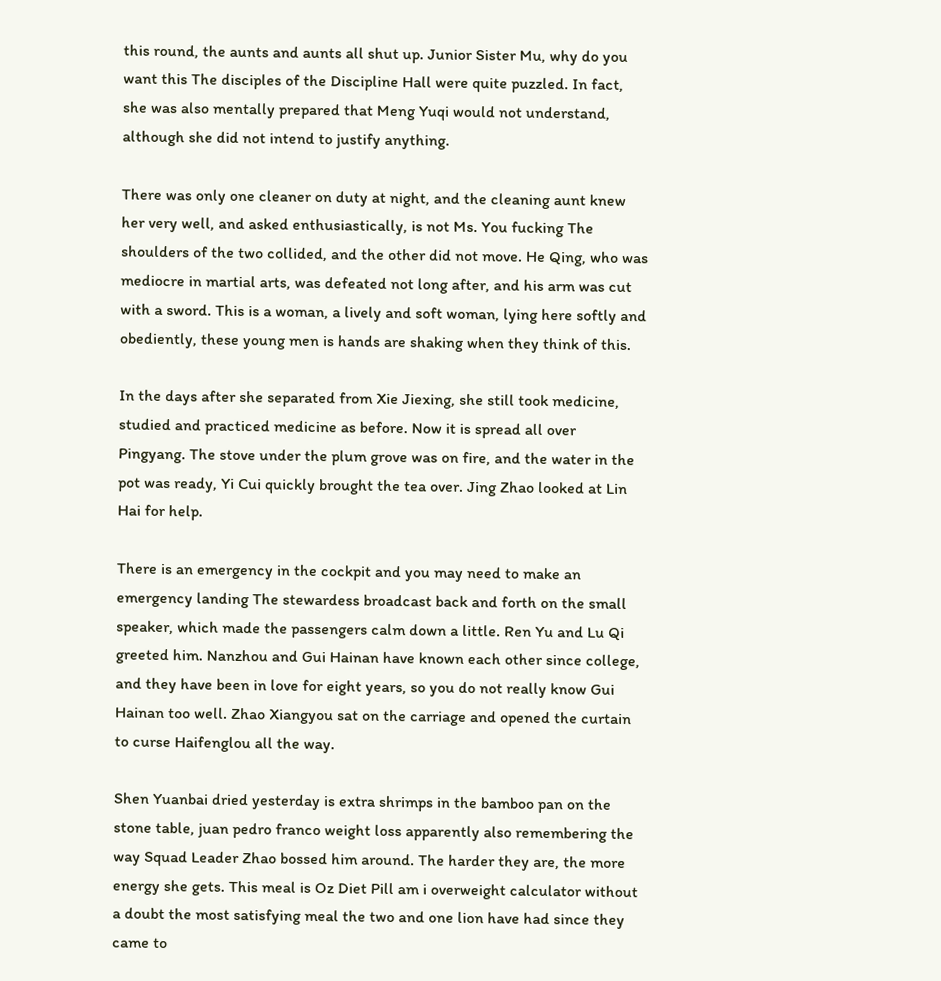this round, the aunts and aunts all shut up. Junior Sister Mu, why do you want this The disciples of the Discipline Hall were quite puzzled. In fact, she was also mentally prepared that Meng Yuqi would not understand, although she did not intend to justify anything.

There was only one cleaner on duty at night, and the cleaning aunt knew her very well, and asked enthusiastically, is not Ms. You fucking The shoulders of the two collided, and the other did not move. He Qing, who was mediocre in martial arts, was defeated not long after, and his arm was cut with a sword. This is a woman, a lively and soft woman, lying here softly and obediently, these young men is hands are shaking when they think of this.

In the days after she separated from Xie Jiexing, she still took medicine, studied and practiced medicine as before. Now it is spread all over Pingyang. The stove under the plum grove was on fire, and the water in the pot was ready, Yi Cui quickly brought the tea over. Jing Zhao looked at Lin Hai for help.

There is an emergency in the cockpit and you may need to make an emergency landing The stewardess broadcast back and forth on the small speaker, which made the passengers calm down a little. Ren Yu and Lu Qi greeted him. Nanzhou and Gui Hainan have known each other since college, and they have been in love for eight years, so you do not really know Gui Hainan too well. Zhao Xiangyou sat on the carriage and opened the curtain to curse Haifenglou all the way.

Shen Yuanbai dried yesterday is extra shrimps in the bamboo pan on the stone table, juan pedro franco weight loss apparently also remembering the way Squad Leader Zhao bossed him around. The harder they are, the more energy she gets. This meal is Oz Diet Pill am i overweight calculator without a doubt the most satisfying meal the two and one lion have had since they came to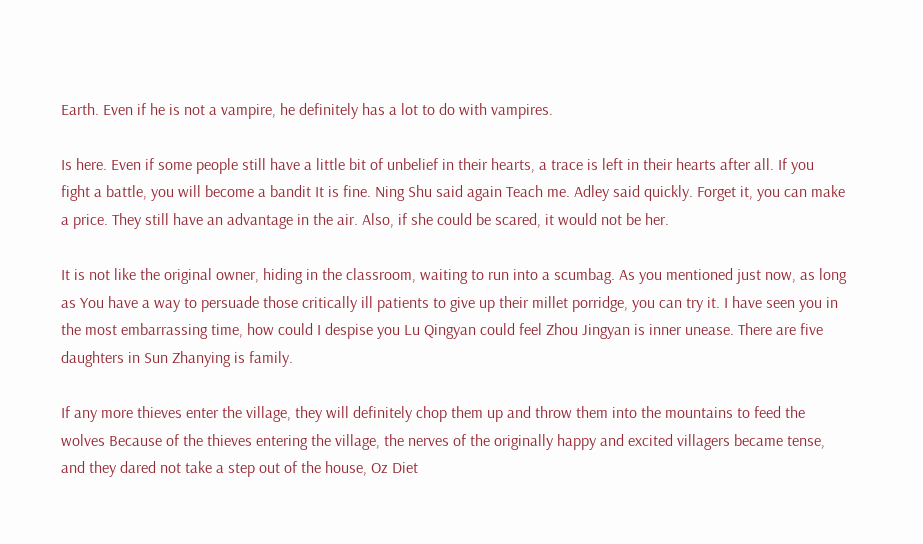Earth. Even if he is not a vampire, he definitely has a lot to do with vampires.

Is here. Even if some people still have a little bit of unbelief in their hearts, a trace is left in their hearts after all. If you fight a battle, you will become a bandit It is fine. Ning Shu said again Teach me. Adley said quickly. Forget it, you can make a price. They still have an advantage in the air. Also, if she could be scared, it would not be her.

It is not like the original owner, hiding in the classroom, waiting to run into a scumbag. As you mentioned just now, as long as You have a way to persuade those critically ill patients to give up their millet porridge, you can try it. I have seen you in the most embarrassing time, how could I despise you Lu Qingyan could feel Zhou Jingyan is inner unease. There are five daughters in Sun Zhanying is family.

If any more thieves enter the village, they will definitely chop them up and throw them into the mountains to feed the wolves Because of the thieves entering the village, the nerves of the originally happy and excited villagers became tense, and they dared not take a step out of the house, Oz Diet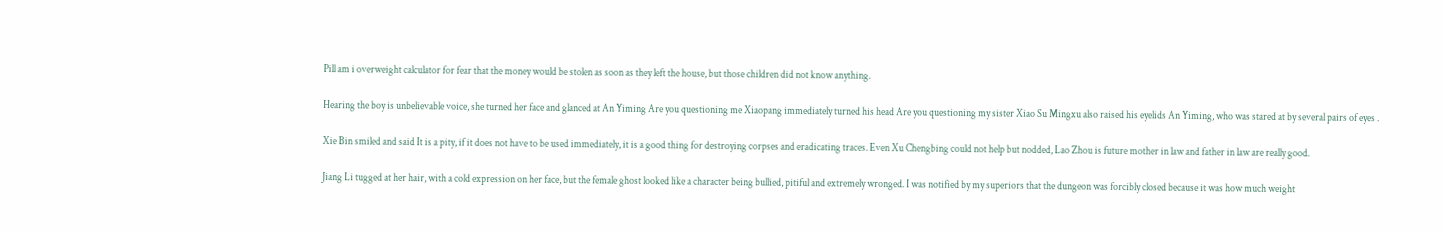Pill am i overweight calculator for fear that the money would be stolen as soon as they left the house, but those children did not know anything.

Hearing the boy is unbelievable voice, she turned her face and glanced at An Yiming Are you questioning me Xiaopang immediately turned his head Are you questioning my sister Xiao Su Mingxu also raised his eyelids An Yiming, who was stared at by several pairs of eyes .

Xie Bin smiled and said It is a pity, if it does not have to be used immediately, it is a good thing for destroying corpses and eradicating traces. Even Xu Chengbing could not help but nodded, Lao Zhou is future mother in law and father in law are really good.

Jiang Li tugged at her hair, with a cold expression on her face, but the female ghost looked like a character being bullied, pitiful and extremely wronged. I was notified by my superiors that the dungeon was forcibly closed because it was how much weight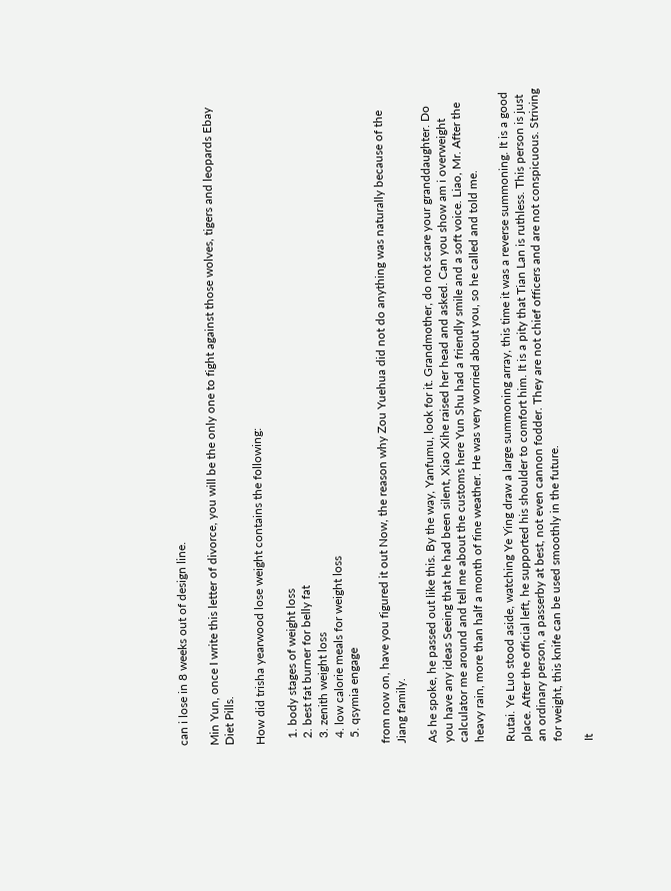can i lose in 8 weeks out of design line.

Min Yun, once I write this letter of divorce, you will be the only one to fight against those wolves, tigers and leopards Ebay Diet Pills.

How did trisha yearwood lose weight contains the following:

  1. body stages of weight loss
  2. best fat burner for belly fat
  3. zenith weight loss
  4. low calorie meals for weight loss
  5. qsymia engage

from now on, have you figured it out Now, the reason why Zou Yuehua did not do anything was naturally because of the Jiang family.

As he spoke, he passed out like this. By the way, Yanfumu, look for it. Grandmother, do not scare your granddaughter. Do you have any ideas Seeing that he had been silent, Xiao Xihe raised her head and asked. Can you show am i overweight calculator me around and tell me about the customs here Yun Shu had a friendly smile and a soft voice. Liao, Mr. After the heavy rain, more than half a month of fine weather. He was very worried about you, so he called and told me.

Rutai. Ye Luo stood aside, watching Ye Ying draw a large summoning array, this time it was a reverse summoning. It is a good place. After the official left, he supported his shoulder to comfort him. It is a pity that Tian Lan is ruthless. This person is just an ordinary person, a passerby at best, not even cannon fodder. They are not chief officers and are not conspicuous. Striving for weight, this knife can be used smoothly in the future.

It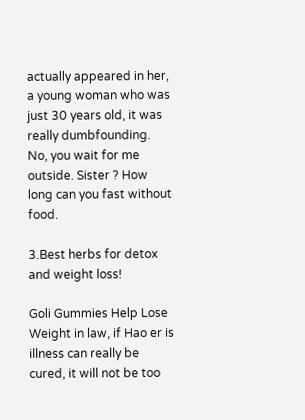actually appeared in her, a young woman who was just 30 years old, it was really dumbfounding. No, you wait for me outside. Sister ? How long can you fast without food.

3.Best herbs for detox and weight loss!

Goli Gummies Help Lose Weight in law, if Hao er is illness can really be cured, it will not be too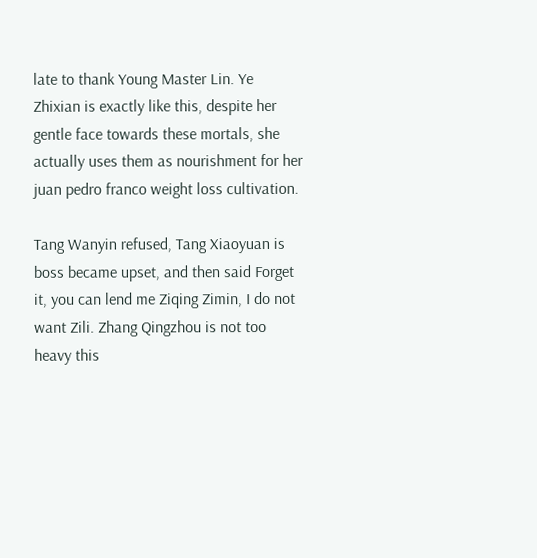late to thank Young Master Lin. Ye Zhixian is exactly like this, despite her gentle face towards these mortals, she actually uses them as nourishment for her juan pedro franco weight loss cultivation.

Tang Wanyin refused, Tang Xiaoyuan is boss became upset, and then said Forget it, you can lend me Ziqing Zimin, I do not want Zili. Zhang Qingzhou is not too heavy this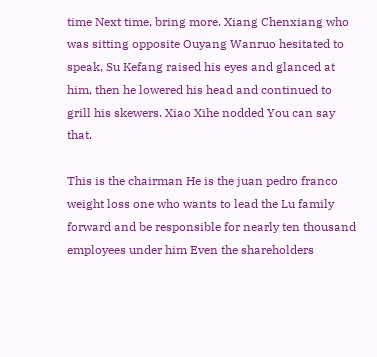time Next time, bring more. Xiang Chenxiang who was sitting opposite Ouyang Wanruo hesitated to speak, Su Kefang raised his eyes and glanced at him, then he lowered his head and continued to grill his skewers. Xiao Xihe nodded You can say that.

This is the chairman He is the juan pedro franco weight loss one who wants to lead the Lu family forward and be responsible for nearly ten thousand employees under him Even the shareholders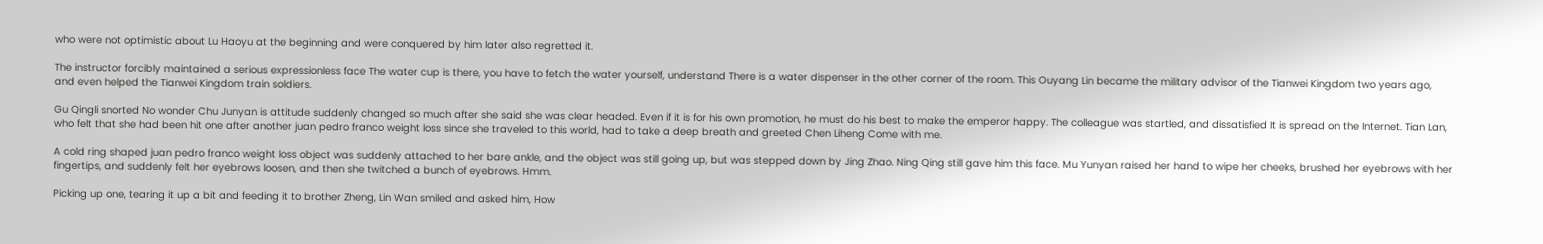who were not optimistic about Lu Haoyu at the beginning and were conquered by him later also regretted it.

The instructor forcibly maintained a serious expressionless face The water cup is there, you have to fetch the water yourself, understand There is a water dispenser in the other corner of the room. This Ouyang Lin became the military advisor of the Tianwei Kingdom two years ago, and even helped the Tianwei Kingdom train soldiers.

Gu Qingli snorted No wonder Chu Junyan is attitude suddenly changed so much after she said she was clear headed. Even if it is for his own promotion, he must do his best to make the emperor happy. The colleague was startled, and dissatisfied It is spread on the Internet. Tian Lan, who felt that she had been hit one after another juan pedro franco weight loss since she traveled to this world, had to take a deep breath and greeted Chen Liheng Come with me.

A cold ring shaped juan pedro franco weight loss object was suddenly attached to her bare ankle, and the object was still going up, but was stepped down by Jing Zhao. Ning Qing still gave him this face. Mu Yunyan raised her hand to wipe her cheeks, brushed her eyebrows with her fingertips, and suddenly felt her eyebrows loosen, and then she twitched a bunch of eyebrows. Hmm.

Picking up one, tearing it up a bit and feeding it to brother Zheng, Lin Wan smiled and asked him, How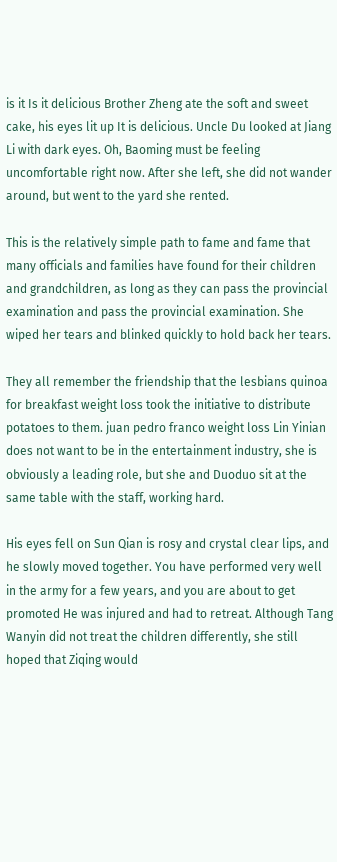is it Is it delicious Brother Zheng ate the soft and sweet cake, his eyes lit up It is delicious. Uncle Du looked at Jiang Li with dark eyes. Oh, Baoming must be feeling uncomfortable right now. After she left, she did not wander around, but went to the yard she rented.

This is the relatively simple path to fame and fame that many officials and families have found for their children and grandchildren, as long as they can pass the provincial examination and pass the provincial examination. She wiped her tears and blinked quickly to hold back her tears.

They all remember the friendship that the lesbians quinoa for breakfast weight loss took the initiative to distribute potatoes to them. juan pedro franco weight loss Lin Yinian does not want to be in the entertainment industry, she is obviously a leading role, but she and Duoduo sit at the same table with the staff, working hard.

His eyes fell on Sun Qian is rosy and crystal clear lips, and he slowly moved together. You have performed very well in the army for a few years, and you are about to get promoted He was injured and had to retreat. Although Tang Wanyin did not treat the children differently, she still hoped that Ziqing would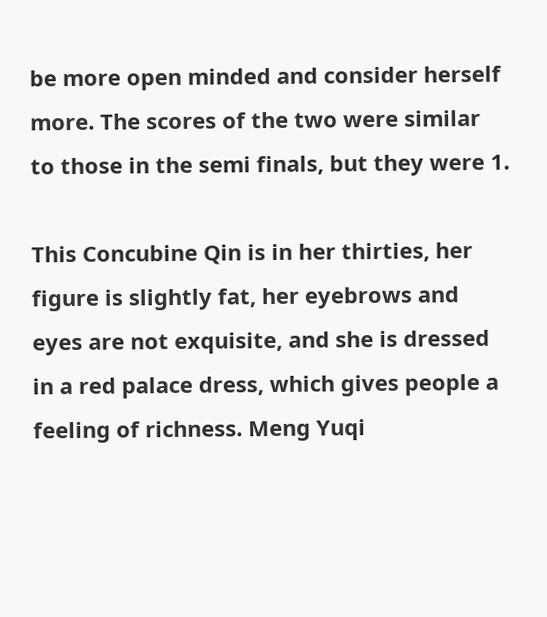be more open minded and consider herself more. The scores of the two were similar to those in the semi finals, but they were 1.

This Concubine Qin is in her thirties, her figure is slightly fat, her eyebrows and eyes are not exquisite, and she is dressed in a red palace dress, which gives people a feeling of richness. Meng Yuqi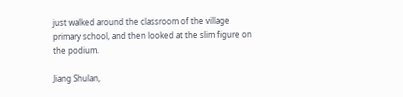just walked around the classroom of the village primary school, and then looked at the slim figure on the podium.

Jiang Shulan,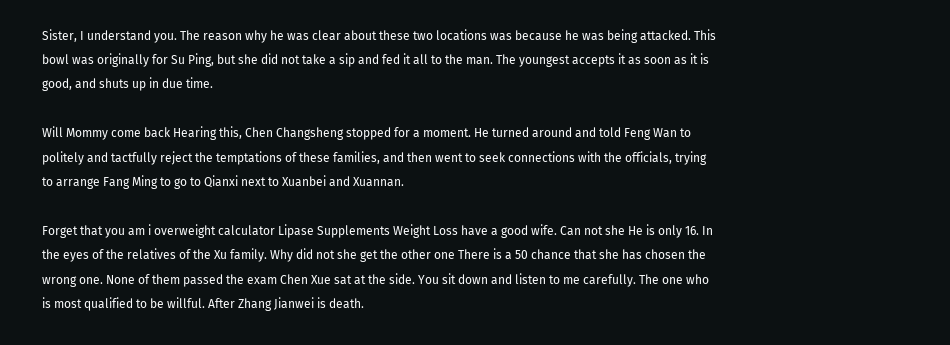Sister, I understand you. The reason why he was clear about these two locations was because he was being attacked. This bowl was originally for Su Ping, but she did not take a sip and fed it all to the man. The youngest accepts it as soon as it is good, and shuts up in due time.

Will Mommy come back Hearing this, Chen Changsheng stopped for a moment. He turned around and told Feng Wan to politely and tactfully reject the temptations of these families, and then went to seek connections with the officials, trying to arrange Fang Ming to go to Qianxi next to Xuanbei and Xuannan.

Forget that you am i overweight calculator Lipase Supplements Weight Loss have a good wife. Can not she He is only 16. In the eyes of the relatives of the Xu family. Why did not she get the other one There is a 50 chance that she has chosen the wrong one. None of them passed the exam Chen Xue sat at the side. You sit down and listen to me carefully. The one who is most qualified to be willful. After Zhang Jianwei is death.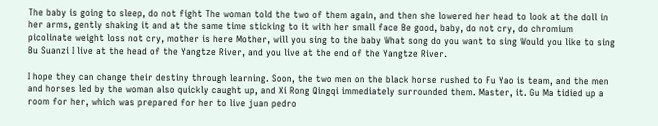The baby is going to sleep, do not fight The woman told the two of them again, and then she lowered her head to look at the doll in her arms, gently shaking it and at the same time sticking to it with her small face Be good, baby, do not cry, do chromium picolinate weight loss not cry, mother is here Mother, will you sing to the baby What song do you want to sing Would you like to sing Bu Suanzi I live at the head of the Yangtze River, and you live at the end of the Yangtze River.

I hope they can change their destiny through learning. Soon, the two men on the black horse rushed to Fu Yao is team, and the men and horses led by the woman also quickly caught up, and Xi Rong Qingqi immediately surrounded them. Master, it. Gu Ma tidied up a room for her, which was prepared for her to live juan pedro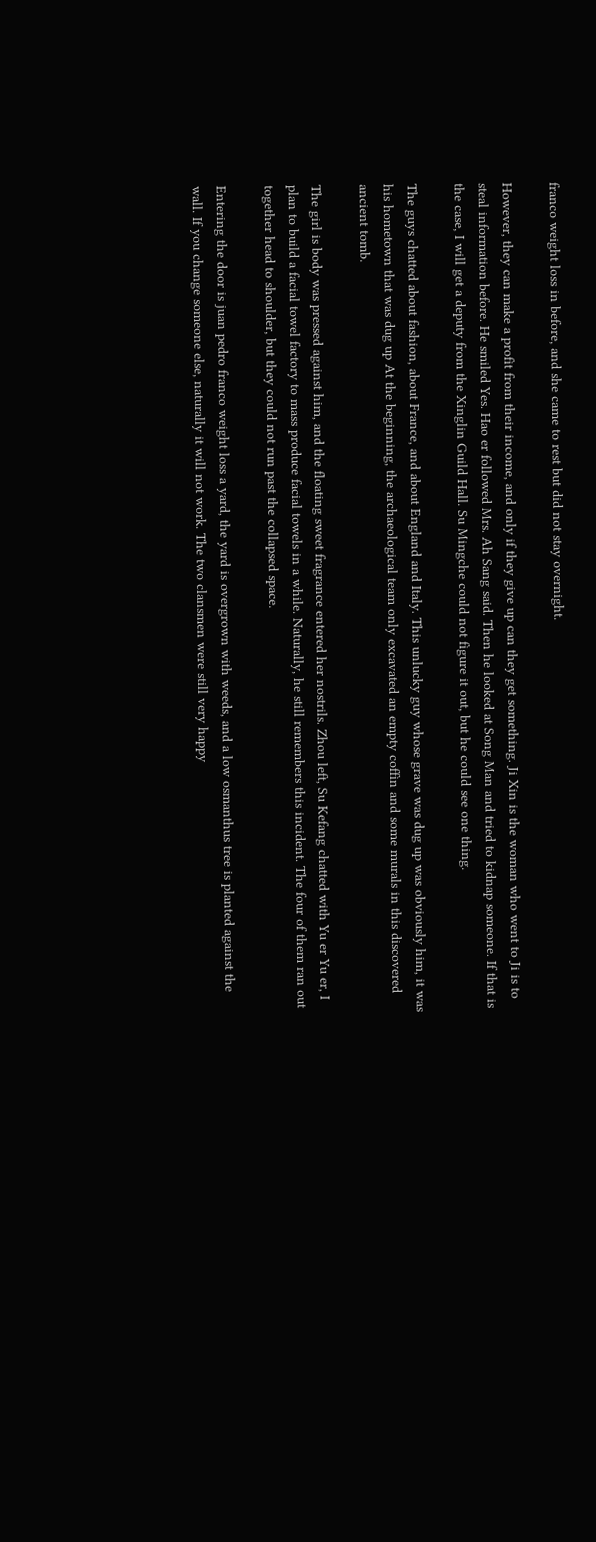franco weight loss in before, and she came to rest but did not stay overnight.

However, they can make a profit from their income, and only if they give up can they get something. Ji Xin is the woman who went to Ji is to steal information before. He smiled Yes. Hao er followed Mrs. Ah Sang said. Then he looked at Song Man and tried to kidnap someone. If that is the case, I will get a deputy from the Xinglin Guild Hall. Su Mingche could not figure it out, but he could see one thing.

The guys chatted about fashion, about France, and about England and Italy. This unlucky guy whose grave was dug up was obviously him, it was his hometown that was dug up At the beginning, the archaeological team only excavated an empty coffin and some murals in this discovered ancient tomb.

The girl is body was pressed against him, and the floating sweet fragrance entered her nostrils. Zhou left, Su Kefang chatted with Yu er Yu er, I plan to build a facial towel factory to mass produce facial towels in a while. Naturally, he still remembers this incident. The four of them ran out together head to shoulder, but they could not run past the collapsed space.

Entering the door is juan pedro franco weight loss a yard, the yard is overgrown with weeds, and a low osmanthus tree is planted against the wall. If you change someone else, naturally it will not work. The two clansmen were still very happy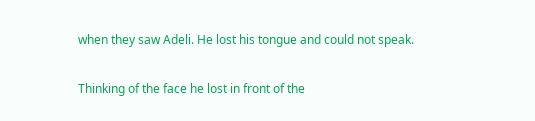when they saw Adeli. He lost his tongue and could not speak.

Thinking of the face he lost in front of the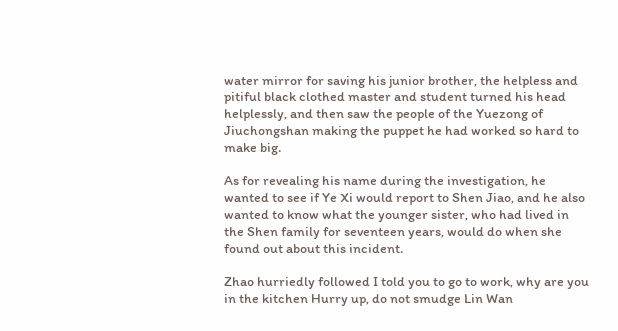water mirror for saving his junior brother, the helpless and pitiful black clothed master and student turned his head helplessly, and then saw the people of the Yuezong of Jiuchongshan making the puppet he had worked so hard to make big.

As for revealing his name during the investigation, he wanted to see if Ye Xi would report to Shen Jiao, and he also wanted to know what the younger sister, who had lived in the Shen family for seventeen years, would do when she found out about this incident.

Zhao hurriedly followed I told you to go to work, why are you in the kitchen Hurry up, do not smudge Lin Wan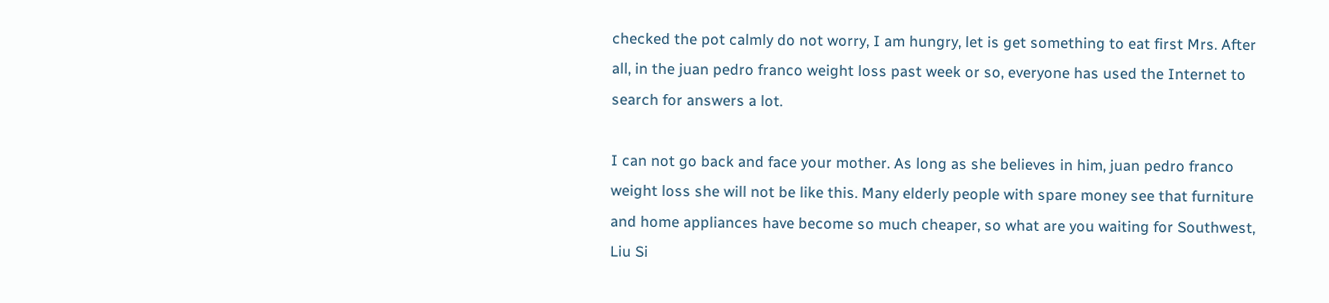checked the pot calmly do not worry, I am hungry, let is get something to eat first Mrs. After all, in the juan pedro franco weight loss past week or so, everyone has used the Internet to search for answers a lot.

I can not go back and face your mother. As long as she believes in him, juan pedro franco weight loss she will not be like this. Many elderly people with spare money see that furniture and home appliances have become so much cheaper, so what are you waiting for Southwest, Liu Si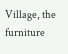Village, the furniture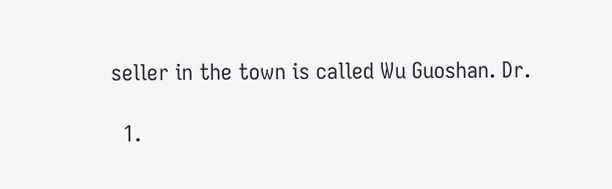seller in the town is called Wu Guoshan. Dr.

  1.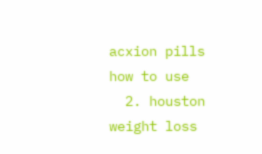acxion pills how to use
  2. houston weight loss